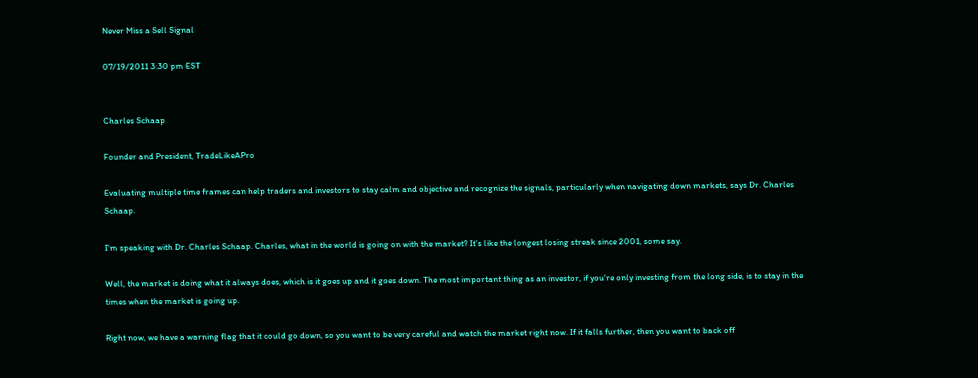Never Miss a Sell Signal

07/19/2011 3:30 pm EST


Charles Schaap

Founder and President, TradeLikeAPro

Evaluating multiple time frames can help traders and investors to stay calm and objective and recognize the signals, particularly when navigating down markets, says Dr. Charles Schaap.

I'm speaking with Dr. Charles Schaap. Charles, what in the world is going on with the market? It's like the longest losing streak since 2001, some say.

Well, the market is doing what it always does, which is it goes up and it goes down. The most important thing as an investor, if you're only investing from the long side, is to stay in the times when the market is going up.

Right now, we have a warning flag that it could go down, so you want to be very careful and watch the market right now. If it falls further, then you want to back off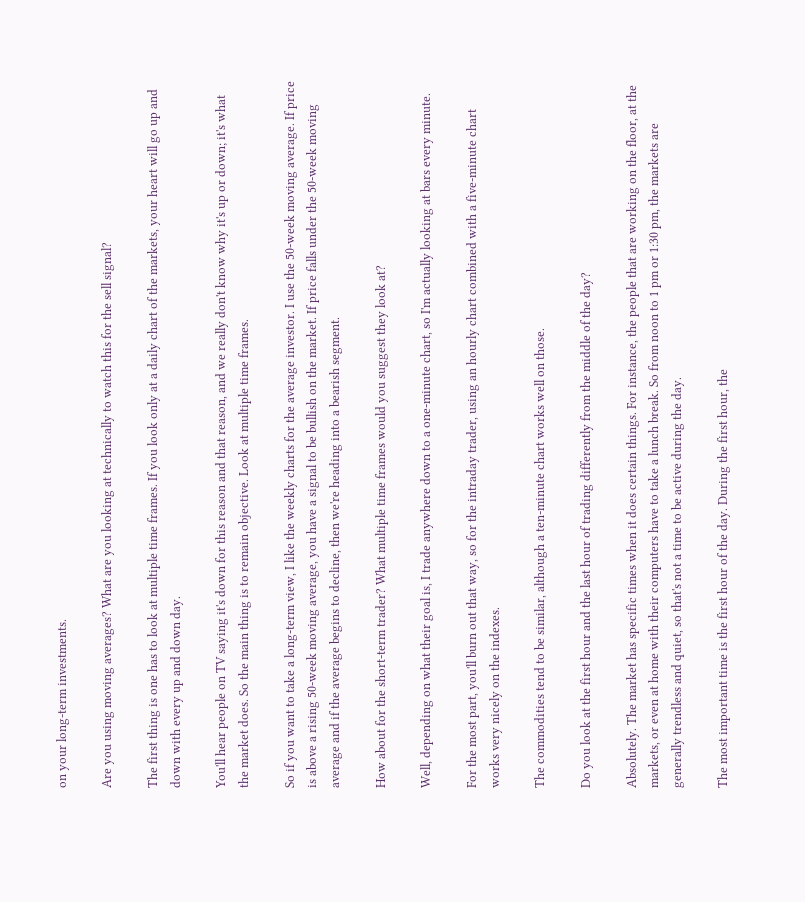on your long-term investments.

Are you using moving averages? What are you looking at technically to watch this for the sell signal?

The first thing is one has to look at multiple time frames. If you look only at a daily chart of the markets, your heart will go up and down with every up and down day.

You'll hear people on TV saying it's down for this reason and that reason, and we really don't know why it's up or down; it's what the market does. So the main thing is to remain objective. Look at multiple time frames.

So if you want to take a long-term view, I like the weekly charts for the average investor. I use the 50-week moving average. If price is above a rising 50-week moving average, you have a signal to be bullish on the market. If price falls under the 50-week moving average and if the average begins to decline, then we're heading into a bearish segment.

How about for the short-term trader? What multiple time frames would you suggest they look at?

Well, depending on what their goal is, I trade anywhere down to a one-minute chart, so I'm actually looking at bars every minute.

For the most part, you'll burn out that way, so for the intraday trader, using an hourly chart combined with a five-minute chart works very nicely on the indexes.

The commodities tend to be similar, although a ten-minute chart works well on those.

Do you look at the first hour and the last hour of trading differently from the middle of the day?

Absolutely. The market has specific times when it does certain things. For instance, the people that are working on the floor, at the markets, or even at home with their computers have to take a lunch break. So from noon to 1 pm or 1:30 pm, the markets are generally trendless and quiet, so that's not a time to be active during the day.

The most important time is the first hour of the day. During the first hour, the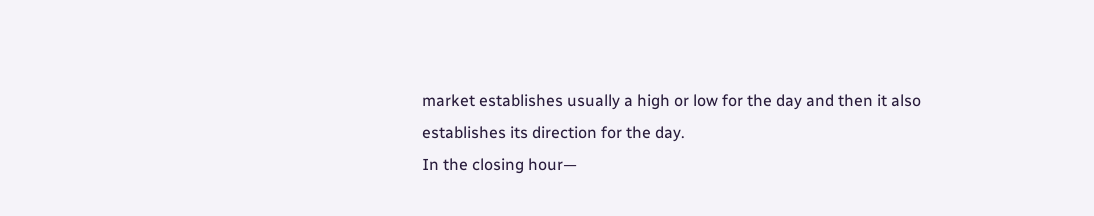market establishes usually a high or low for the day and then it also establishes its direction for the day.
In the closing hour—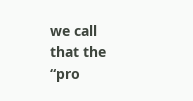we call that the “pro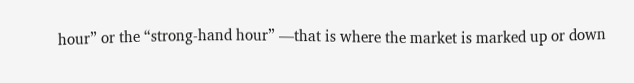hour” or the “strong-hand hour” —that is where the market is marked up or down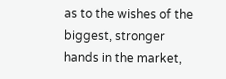as to the wishes of the biggest, stronger hands in the market,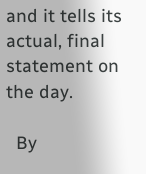and it tells its actual, final statement on the day.

  By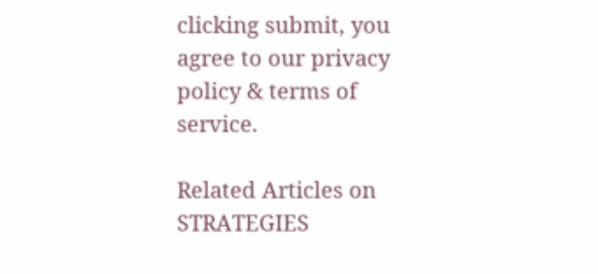clicking submit, you agree to our privacy policy & terms of service.

Related Articles on STRATEGIES